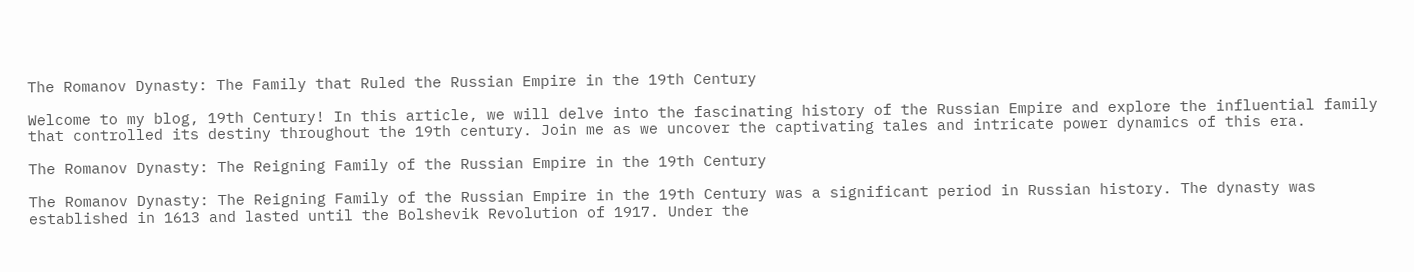The Romanov Dynasty: The Family that Ruled the Russian Empire in the 19th Century

Welcome to my blog, 19th Century! In this article, we will delve into the fascinating history of the Russian Empire and explore the influential family that controlled its destiny throughout the 19th century. Join me as we uncover the captivating tales and intricate power dynamics of this era.

The Romanov Dynasty: The Reigning Family of the Russian Empire in the 19th Century

The Romanov Dynasty: The Reigning Family of the Russian Empire in the 19th Century was a significant period in Russian history. The dynasty was established in 1613 and lasted until the Bolshevik Revolution of 1917. Under the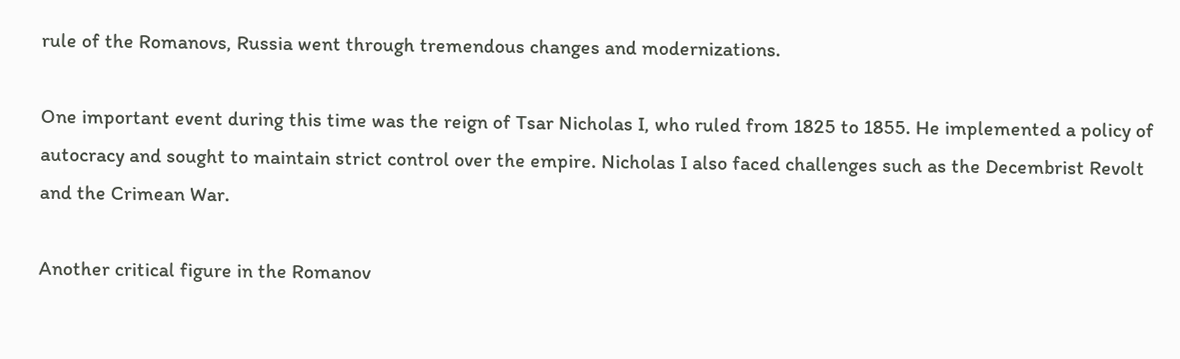rule of the Romanovs, Russia went through tremendous changes and modernizations.

One important event during this time was the reign of Tsar Nicholas I, who ruled from 1825 to 1855. He implemented a policy of autocracy and sought to maintain strict control over the empire. Nicholas I also faced challenges such as the Decembrist Revolt and the Crimean War.

Another critical figure in the Romanov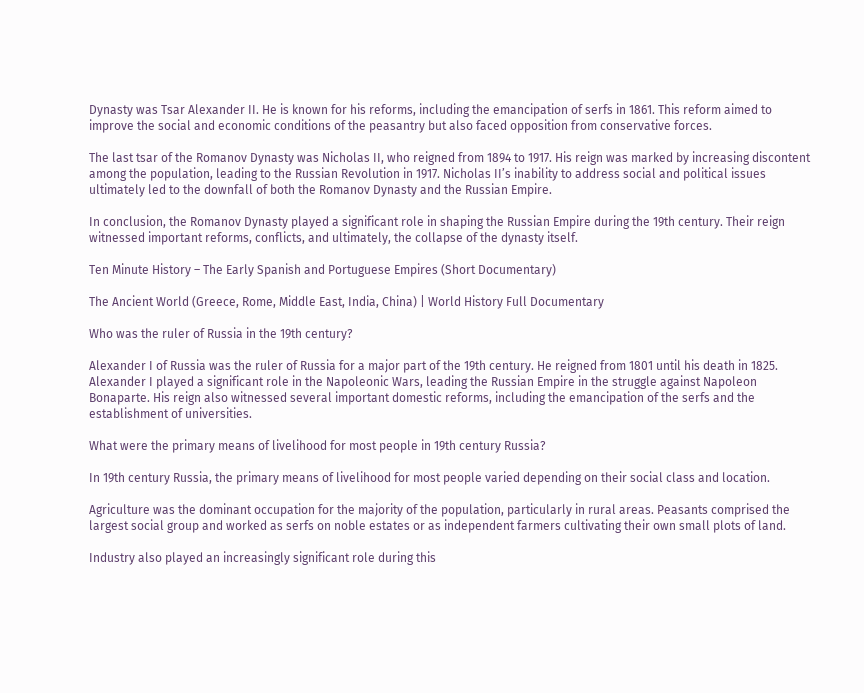Dynasty was Tsar Alexander II. He is known for his reforms, including the emancipation of serfs in 1861. This reform aimed to improve the social and economic conditions of the peasantry but also faced opposition from conservative forces.

The last tsar of the Romanov Dynasty was Nicholas II, who reigned from 1894 to 1917. His reign was marked by increasing discontent among the population, leading to the Russian Revolution in 1917. Nicholas II’s inability to address social and political issues ultimately led to the downfall of both the Romanov Dynasty and the Russian Empire.

In conclusion, the Romanov Dynasty played a significant role in shaping the Russian Empire during the 19th century. Their reign witnessed important reforms, conflicts, and ultimately, the collapse of the dynasty itself.

Ten Minute History – The Early Spanish and Portuguese Empires (Short Documentary)

The Ancient World (Greece, Rome, Middle East, India, China) | World History Full Documentary

Who was the ruler of Russia in the 19th century?

Alexander I of Russia was the ruler of Russia for a major part of the 19th century. He reigned from 1801 until his death in 1825. Alexander I played a significant role in the Napoleonic Wars, leading the Russian Empire in the struggle against Napoleon Bonaparte. His reign also witnessed several important domestic reforms, including the emancipation of the serfs and the establishment of universities.

What were the primary means of livelihood for most people in 19th century Russia?

In 19th century Russia, the primary means of livelihood for most people varied depending on their social class and location.

Agriculture was the dominant occupation for the majority of the population, particularly in rural areas. Peasants comprised the largest social group and worked as serfs on noble estates or as independent farmers cultivating their own small plots of land.

Industry also played an increasingly significant role during this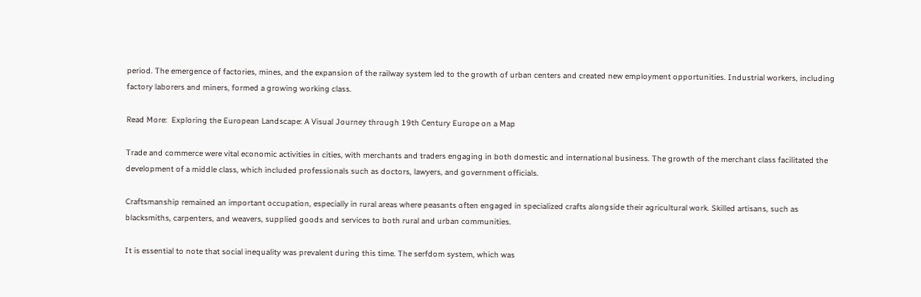period. The emergence of factories, mines, and the expansion of the railway system led to the growth of urban centers and created new employment opportunities. Industrial workers, including factory laborers and miners, formed a growing working class.

Read More:  Exploring the European Landscape: A Visual Journey through 19th Century Europe on a Map

Trade and commerce were vital economic activities in cities, with merchants and traders engaging in both domestic and international business. The growth of the merchant class facilitated the development of a middle class, which included professionals such as doctors, lawyers, and government officials.

Craftsmanship remained an important occupation, especially in rural areas where peasants often engaged in specialized crafts alongside their agricultural work. Skilled artisans, such as blacksmiths, carpenters, and weavers, supplied goods and services to both rural and urban communities.

It is essential to note that social inequality was prevalent during this time. The serfdom system, which was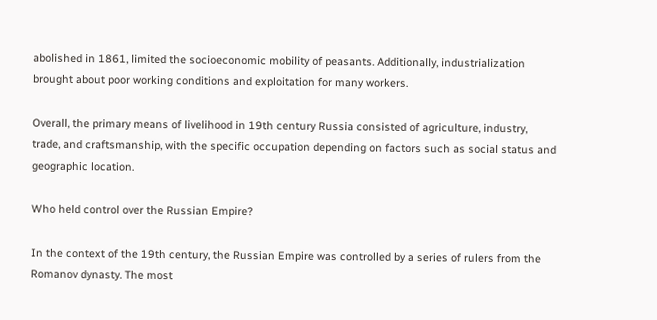abolished in 1861, limited the socioeconomic mobility of peasants. Additionally, industrialization brought about poor working conditions and exploitation for many workers.

Overall, the primary means of livelihood in 19th century Russia consisted of agriculture, industry, trade, and craftsmanship, with the specific occupation depending on factors such as social status and geographic location.

Who held control over the Russian Empire?

In the context of the 19th century, the Russian Empire was controlled by a series of rulers from the Romanov dynasty. The most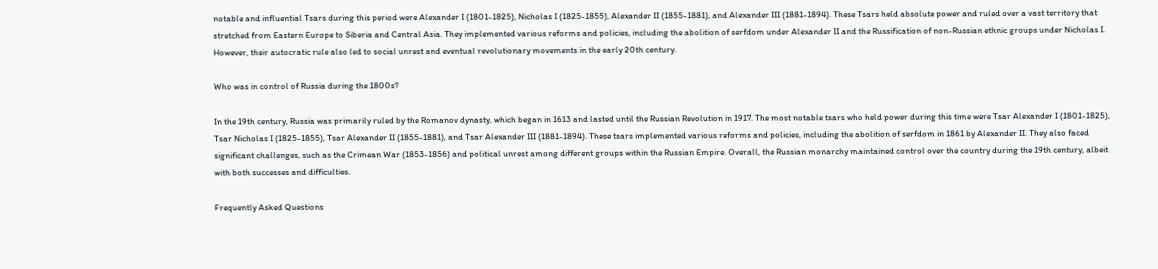notable and influential Tsars during this period were Alexander I (1801-1825), Nicholas I (1825-1855), Alexander II (1855-1881), and Alexander III (1881-1894). These Tsars held absolute power and ruled over a vast territory that stretched from Eastern Europe to Siberia and Central Asia. They implemented various reforms and policies, including the abolition of serfdom under Alexander II and the Russification of non-Russian ethnic groups under Nicholas I. However, their autocratic rule also led to social unrest and eventual revolutionary movements in the early 20th century.

Who was in control of Russia during the 1800s?

In the 19th century, Russia was primarily ruled by the Romanov dynasty, which began in 1613 and lasted until the Russian Revolution in 1917. The most notable tsars who held power during this time were Tsar Alexander I (1801-1825), Tsar Nicholas I (1825-1855), Tsar Alexander II (1855-1881), and Tsar Alexander III (1881-1894). These tsars implemented various reforms and policies, including the abolition of serfdom in 1861 by Alexander II. They also faced significant challenges, such as the Crimean War (1853-1856) and political unrest among different groups within the Russian Empire. Overall, the Russian monarchy maintained control over the country during the 19th century, albeit with both successes and difficulties.

Frequently Asked Questions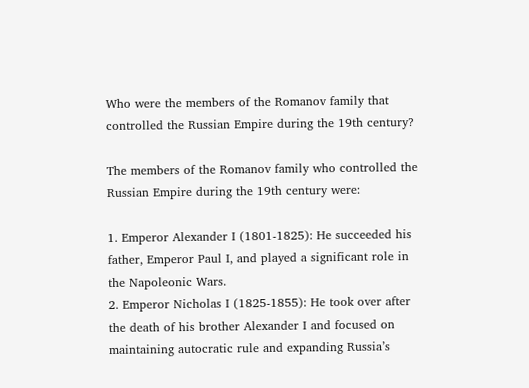Who were the members of the Romanov family that controlled the Russian Empire during the 19th century?

The members of the Romanov family who controlled the Russian Empire during the 19th century were:

1. Emperor Alexander I (1801-1825): He succeeded his father, Emperor Paul I, and played a significant role in the Napoleonic Wars.
2. Emperor Nicholas I (1825-1855): He took over after the death of his brother Alexander I and focused on maintaining autocratic rule and expanding Russia’s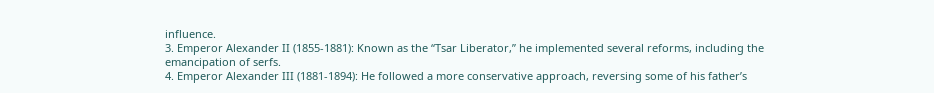influence.
3. Emperor Alexander II (1855-1881): Known as the “Tsar Liberator,” he implemented several reforms, including the emancipation of serfs.
4. Emperor Alexander III (1881-1894): He followed a more conservative approach, reversing some of his father’s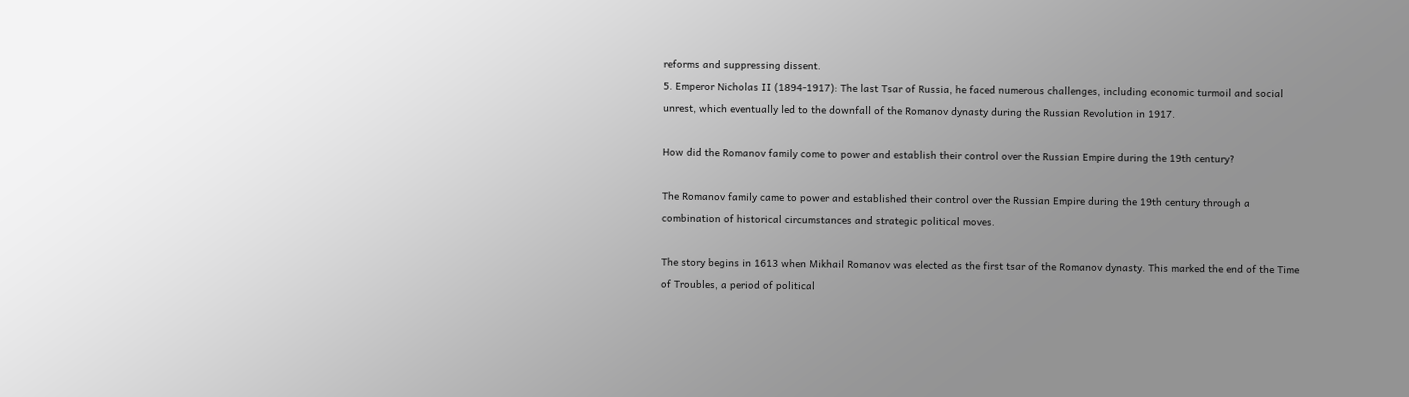reforms and suppressing dissent.
5. Emperor Nicholas II (1894-1917): The last Tsar of Russia, he faced numerous challenges, including economic turmoil and social unrest, which eventually led to the downfall of the Romanov dynasty during the Russian Revolution in 1917.

How did the Romanov family come to power and establish their control over the Russian Empire during the 19th century?

The Romanov family came to power and established their control over the Russian Empire during the 19th century through a combination of historical circumstances and strategic political moves.

The story begins in 1613 when Mikhail Romanov was elected as the first tsar of the Romanov dynasty. This marked the end of the Time of Troubles, a period of political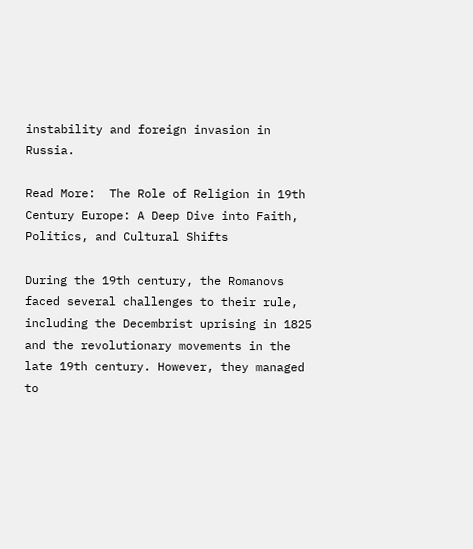instability and foreign invasion in Russia.

Read More:  The Role of Religion in 19th Century Europe: A Deep Dive into Faith, Politics, and Cultural Shifts

During the 19th century, the Romanovs faced several challenges to their rule, including the Decembrist uprising in 1825 and the revolutionary movements in the late 19th century. However, they managed to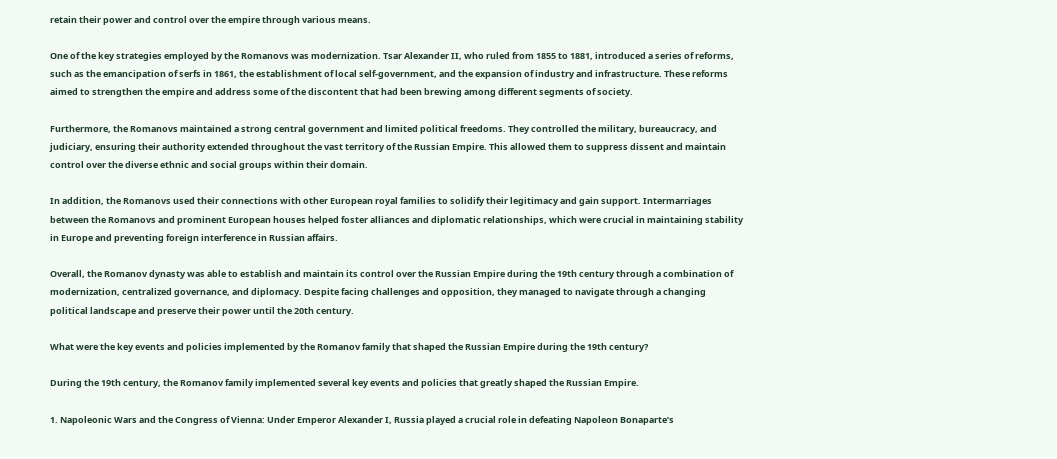retain their power and control over the empire through various means.

One of the key strategies employed by the Romanovs was modernization. Tsar Alexander II, who ruled from 1855 to 1881, introduced a series of reforms, such as the emancipation of serfs in 1861, the establishment of local self-government, and the expansion of industry and infrastructure. These reforms aimed to strengthen the empire and address some of the discontent that had been brewing among different segments of society.

Furthermore, the Romanovs maintained a strong central government and limited political freedoms. They controlled the military, bureaucracy, and judiciary, ensuring their authority extended throughout the vast territory of the Russian Empire. This allowed them to suppress dissent and maintain control over the diverse ethnic and social groups within their domain.

In addition, the Romanovs used their connections with other European royal families to solidify their legitimacy and gain support. Intermarriages between the Romanovs and prominent European houses helped foster alliances and diplomatic relationships, which were crucial in maintaining stability in Europe and preventing foreign interference in Russian affairs.

Overall, the Romanov dynasty was able to establish and maintain its control over the Russian Empire during the 19th century through a combination of modernization, centralized governance, and diplomacy. Despite facing challenges and opposition, they managed to navigate through a changing political landscape and preserve their power until the 20th century.

What were the key events and policies implemented by the Romanov family that shaped the Russian Empire during the 19th century?

During the 19th century, the Romanov family implemented several key events and policies that greatly shaped the Russian Empire.

1. Napoleonic Wars and the Congress of Vienna: Under Emperor Alexander I, Russia played a crucial role in defeating Napoleon Bonaparte’s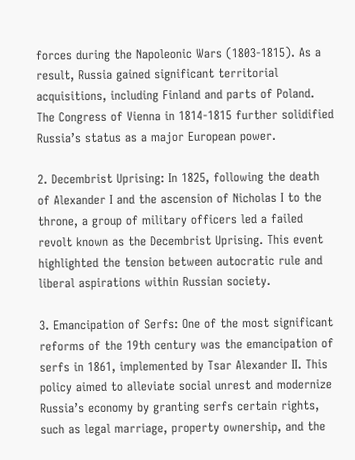forces during the Napoleonic Wars (1803-1815). As a result, Russia gained significant territorial acquisitions, including Finland and parts of Poland. The Congress of Vienna in 1814-1815 further solidified Russia’s status as a major European power.

2. Decembrist Uprising: In 1825, following the death of Alexander I and the ascension of Nicholas I to the throne, a group of military officers led a failed revolt known as the Decembrist Uprising. This event highlighted the tension between autocratic rule and liberal aspirations within Russian society.

3. Emancipation of Serfs: One of the most significant reforms of the 19th century was the emancipation of serfs in 1861, implemented by Tsar Alexander II. This policy aimed to alleviate social unrest and modernize Russia’s economy by granting serfs certain rights, such as legal marriage, property ownership, and the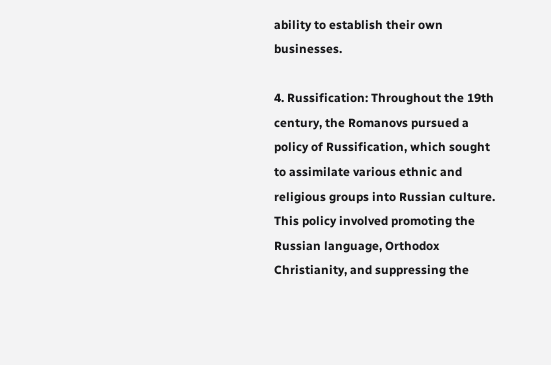ability to establish their own businesses.

4. Russification: Throughout the 19th century, the Romanovs pursued a policy of Russification, which sought to assimilate various ethnic and religious groups into Russian culture. This policy involved promoting the Russian language, Orthodox Christianity, and suppressing the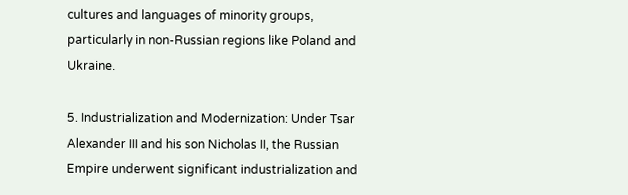cultures and languages of minority groups, particularly in non-Russian regions like Poland and Ukraine.

5. Industrialization and Modernization: Under Tsar Alexander III and his son Nicholas II, the Russian Empire underwent significant industrialization and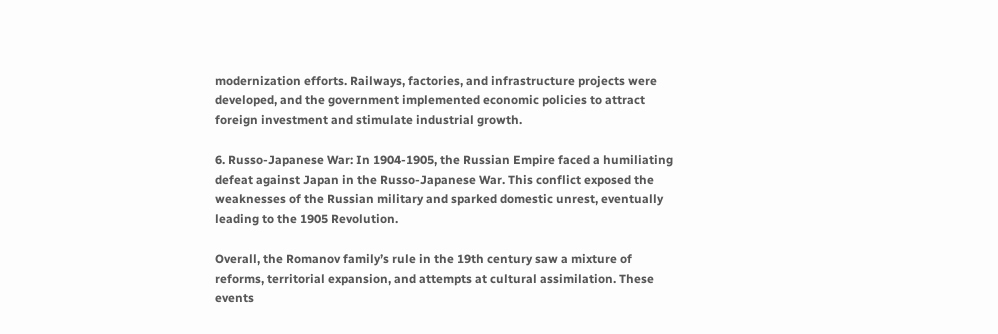modernization efforts. Railways, factories, and infrastructure projects were developed, and the government implemented economic policies to attract foreign investment and stimulate industrial growth.

6. Russo-Japanese War: In 1904-1905, the Russian Empire faced a humiliating defeat against Japan in the Russo-Japanese War. This conflict exposed the weaknesses of the Russian military and sparked domestic unrest, eventually leading to the 1905 Revolution.

Overall, the Romanov family’s rule in the 19th century saw a mixture of reforms, territorial expansion, and attempts at cultural assimilation. These events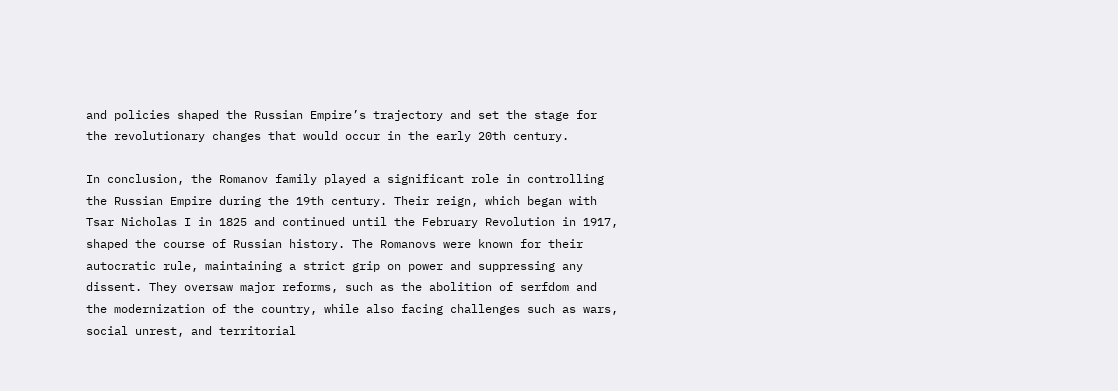and policies shaped the Russian Empire’s trajectory and set the stage for the revolutionary changes that would occur in the early 20th century.

In conclusion, the Romanov family played a significant role in controlling the Russian Empire during the 19th century. Their reign, which began with Tsar Nicholas I in 1825 and continued until the February Revolution in 1917, shaped the course of Russian history. The Romanovs were known for their autocratic rule, maintaining a strict grip on power and suppressing any dissent. They oversaw major reforms, such as the abolition of serfdom and the modernization of the country, while also facing challenges such as wars, social unrest, and territorial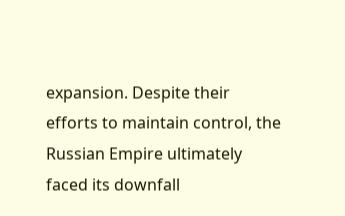expansion. Despite their efforts to maintain control, the Russian Empire ultimately faced its downfall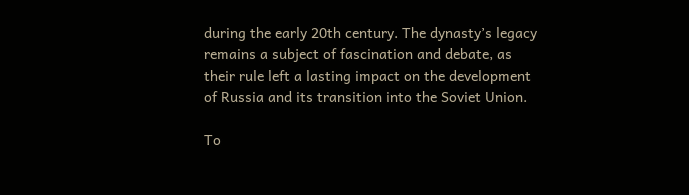during the early 20th century. The dynasty’s legacy remains a subject of fascination and debate, as their rule left a lasting impact on the development of Russia and its transition into the Soviet Union.

To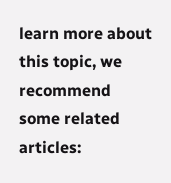learn more about this topic, we recommend some related articles: